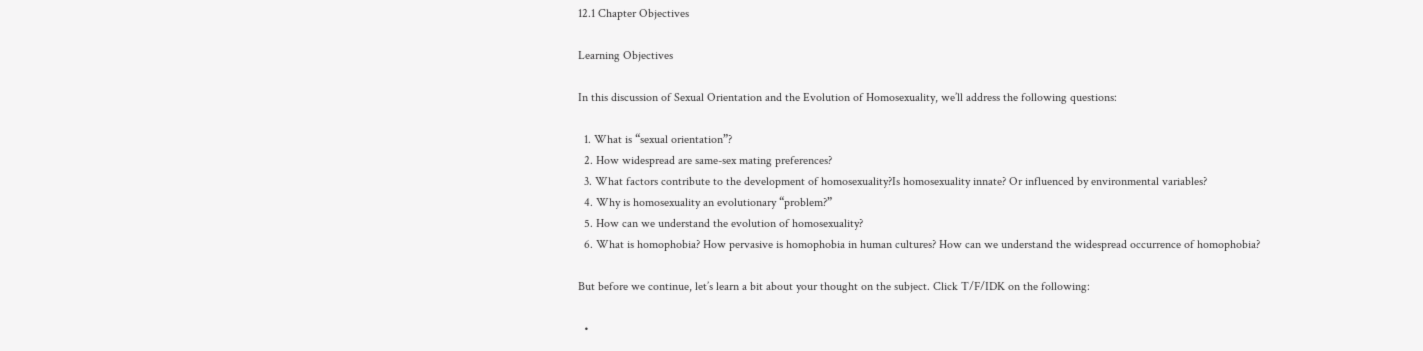12.1 Chapter Objectives

Learning Objectives

In this discussion of Sexual Orientation and the Evolution of Homosexuality, we’ll address the following questions:

  1. What is “sexual orientation”?
  2. How widespread are same-sex mating preferences?
  3. What factors contribute to the development of homosexuality?Is homosexuality innate? Or influenced by environmental variables?
  4. Why is homosexuality an evolutionary “problem?”
  5. How can we understand the evolution of homosexuality?
  6. What is homophobia? How pervasive is homophobia in human cultures? How can we understand the widespread occurrence of homophobia?

But before we continue, let’s learn a bit about your thought on the subject. Click T/F/IDK on the following:

  •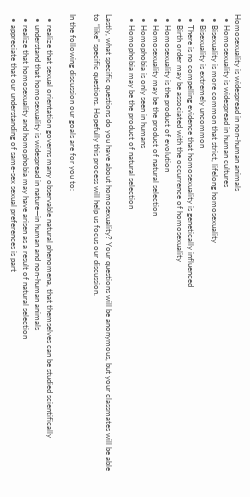Homosexuality is widespread in non-human animals
  • Homosexuality is widespread in human cultures
  • Bisexuality is more common that strict, lifelong homosexuality
  • Bisexuality is extremely uncommon
  • There is no compelling evidence that homosexuality is genetically influenced
  • Birth order may be associated with the occurrence of homosexuality
  • Homosexuality is the product of evolution
  • Homosexuality may be the product of natural selection
  • Homophobia is only seen in humans
  • Homophobia may be the product of natural selection

Lastly, what specific questions do you have about homosexuality? Your questions will be anonymous, but your classmates will be able to “like” specific questions. Hopefully this process will help us focus our discussion.

In the following discussion our goals are for you to:

  • realize that sexual orientation governs many observable natural phenomena, that themselves can be studied scientifically
  • understand that homosexuality is widespread in nature—in human and non-human animals
  • realize that homosexuality and homophobia may have arisen as a result of natural selection
  • appreciate that our understanding of same-sex sexual preferences is part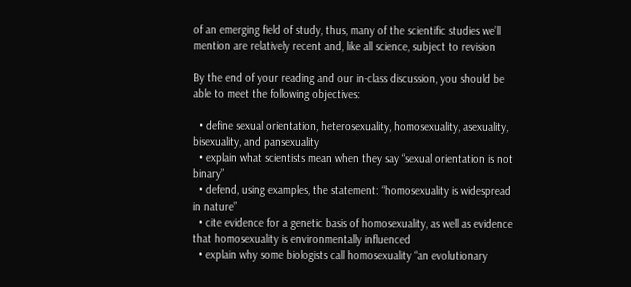of an emerging field of study, thus, many of the scientific studies we’ll mention are relatively recent and, like all science, subject to revision

By the end of your reading and our in-class discussion, you should be able to meet the following objectives:

  • define sexual orientation, heterosexuality, homosexuality, asexuality, bisexuality, and pansexuality
  • explain what scientists mean when they say “sexual orientation is not binary”
  • defend, using examples, the statement: “homosexuality is widespread in nature”
  • cite evidence for a genetic basis of homosexuality, as well as evidence that homosexuality is environmentally influenced
  • explain why some biologists call homosexuality “an evolutionary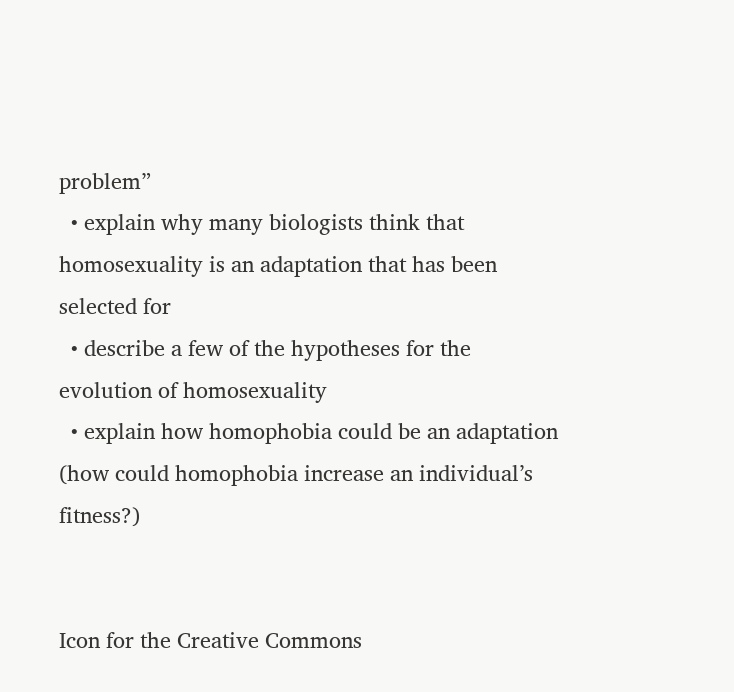problem”
  • explain why many biologists think that homosexuality is an adaptation that has been selected for
  • describe a few of the hypotheses for the evolution of homosexuality
  • explain how homophobia could be an adaptation (how could homophobia increase an individual’s fitness?)


Icon for the Creative Commons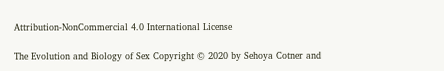Attribution-NonCommercial 4.0 International License

The Evolution and Biology of Sex Copyright © 2020 by Sehoya Cotner and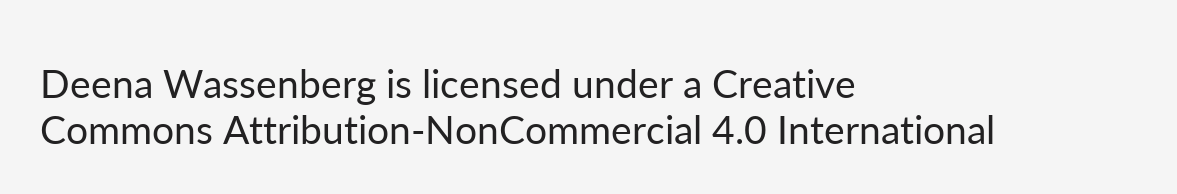Deena Wassenberg is licensed under a Creative Commons Attribution-NonCommercial 4.0 International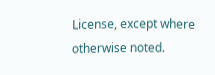License, except where otherwise noted.